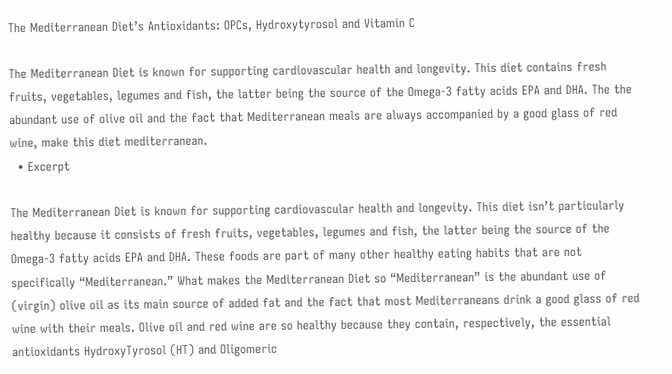The Mediterranean Diet’s Antioxidants: OPCs, Hydroxytyrosol and Vitamin C

The Mediterranean Diet is known for supporting cardiovascular health and longevity. This diet contains fresh fruits, vegetables, legumes and fish, the latter being the source of the Omega-3 fatty acids EPA and DHA. The the abundant use of olive oil and the fact that Mediterranean meals are always accompanied by a good glass of red wine, make this diet mediterranean.
  • Excerpt

The Mediterranean Diet is known for supporting cardiovascular health and longevity. This diet isn’t particularly healthy because it consists of fresh fruits, vegetables, legumes and fish, the latter being the source of the Omega-3 fatty acids EPA and DHA. These foods are part of many other healthy eating habits that are not specifically “Mediterranean.” What makes the Mediterranean Diet so “Mediterranean” is the abundant use of (virgin) olive oil as its main source of added fat and the fact that most Mediterraneans drink a good glass of red wine with their meals. Olive oil and red wine are so healthy because they contain, respectively, the essential antioxidants HydroxyTyrosol (HT) and Oligomeric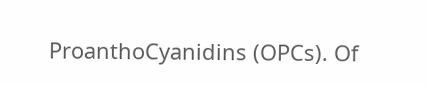ProanthoCyanidins (OPCs). Of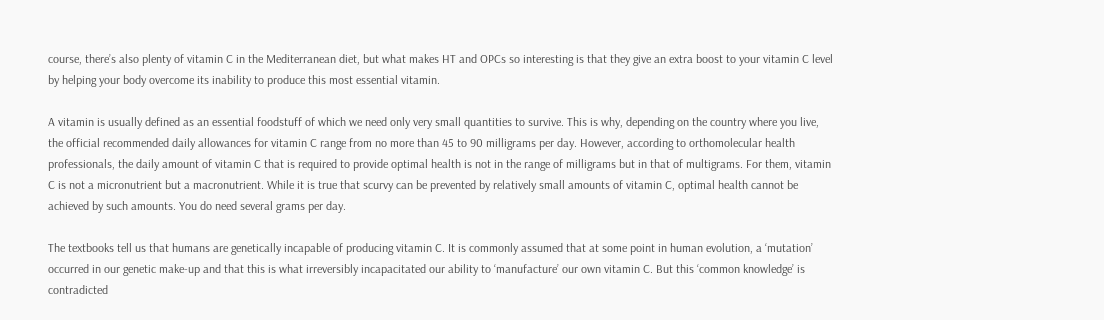course, there’s also plenty of vitamin C in the Mediterranean diet, but what makes HT and OPCs so interesting is that they give an extra boost to your vitamin C level by helping your body overcome its inability to produce this most essential vitamin.

A vitamin is usually defined as an essential foodstuff of which we need only very small quantities to survive. This is why, depending on the country where you live, the official recommended daily allowances for vitamin C range from no more than 45 to 90 milligrams per day. However, according to orthomolecular health professionals, the daily amount of vitamin C that is required to provide optimal health is not in the range of milligrams but in that of multigrams. For them, vitamin C is not a micronutrient but a macronutrient. While it is true that scurvy can be prevented by relatively small amounts of vitamin C, optimal health cannot be achieved by such amounts. You do need several grams per day.

The textbooks tell us that humans are genetically incapable of producing vitamin C. It is commonly assumed that at some point in human evolution, a ‘mutation’ occurred in our genetic make-up and that this is what irreversibly incapacitated our ability to ‘manufacture’ our own vitamin C. But this ‘common knowledge’ is contradicted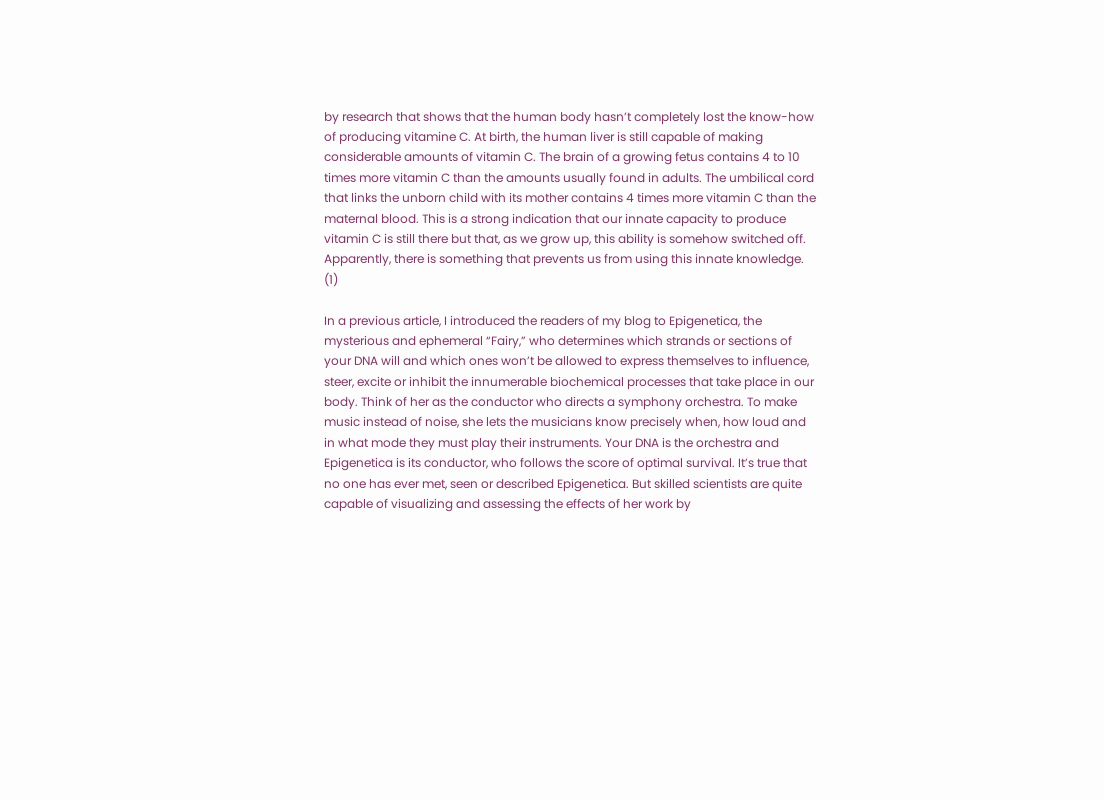by research that shows that the human body hasn’t completely lost the know-how of producing vitamine C. At birth, the human liver is still capable of making considerable amounts of vitamin C. The brain of a growing fetus contains 4 to 10 times more vitamin C than the amounts usually found in adults. The umbilical cord that links the unborn child with its mother contains 4 times more vitamin C than the maternal blood. This is a strong indication that our innate capacity to produce vitamin C is still there but that, as we grow up, this ability is somehow switched off. Apparently, there is something that prevents us from using this innate knowledge. (1)

In a previous article, I introduced the readers of my blog to Epigenetica, the mysterious and ephemeral “Fairy,” who determines which strands or sections of your DNA will and which ones won’t be allowed to express themselves to influence, steer, excite or inhibit the innumerable biochemical processes that take place in our body. Think of her as the conductor who directs a symphony orchestra. To make music instead of noise, she lets the musicians know precisely when, how loud and in what mode they must play their instruments. Your DNA is the orchestra and Epigenetica is its conductor, who follows the score of optimal survival. It’s true that no one has ever met, seen or described Epigenetica. But skilled scientists are quite capable of visualizing and assessing the effects of her work by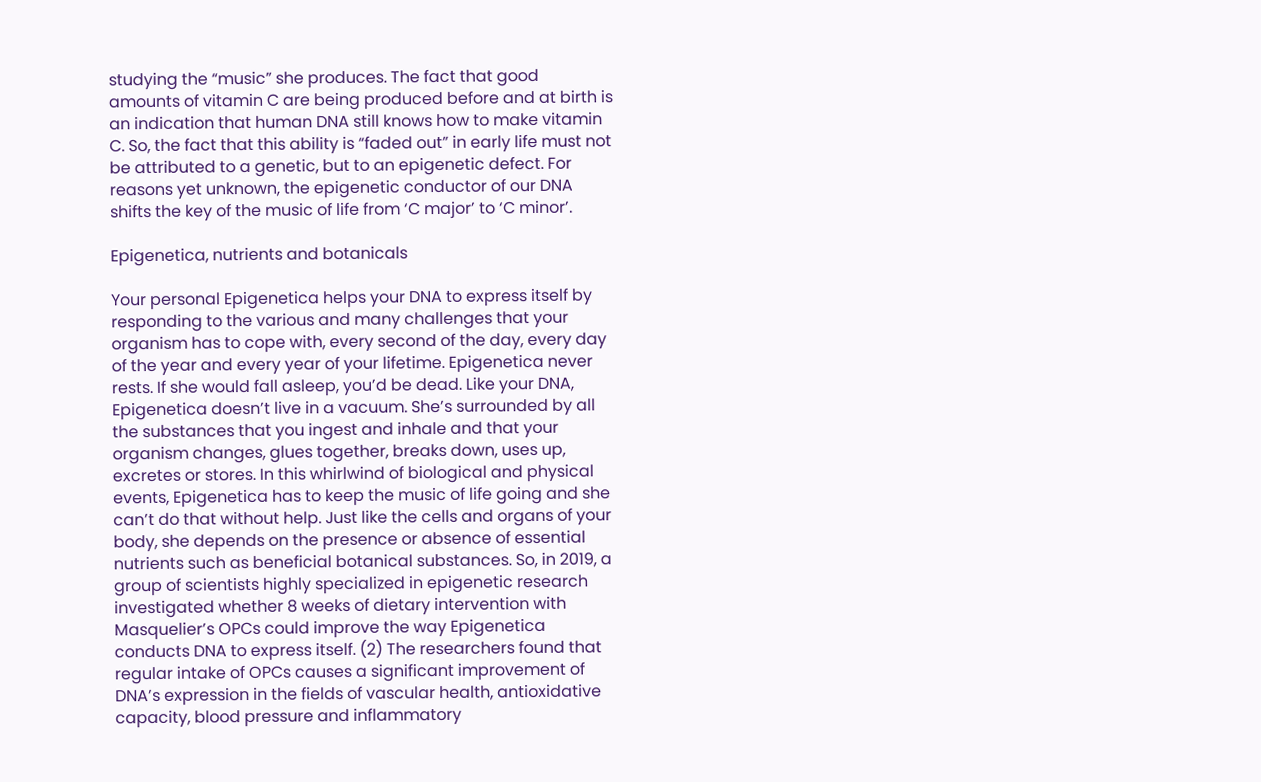studying the “music” she produces. The fact that good amounts of vitamin C are being produced before and at birth is an indication that human DNA still knows how to make vitamin C. So, the fact that this ability is “faded out” in early life must not be attributed to a genetic, but to an epigenetic defect. For reasons yet unknown, the epigenetic conductor of our DNA shifts the key of the music of life from ‘C major’ to ‘C minor’.

Epigenetica, nutrients and botanicals

Your personal Epigenetica helps your DNA to express itself by responding to the various and many challenges that your organism has to cope with, every second of the day, every day of the year and every year of your lifetime. Epigenetica never rests. If she would fall asleep, you’d be dead. Like your DNA, Epigenetica doesn’t live in a vacuum. She’s surrounded by all the substances that you ingest and inhale and that your organism changes, glues together, breaks down, uses up, excretes or stores. In this whirlwind of biological and physical events, Epigenetica has to keep the music of life going and she can’t do that without help. Just like the cells and organs of your body, she depends on the presence or absence of essential nutrients such as beneficial botanical substances. So, in 2019, a group of scientists highly specialized in epigenetic research investigated whether 8 weeks of dietary intervention with Masquelier’s OPCs could improve the way Epigenetica conducts DNA to express itself. (2) The researchers found that regular intake of OPCs causes a significant improvement of DNA’s expression in the fields of vascular health, antioxidative capacity, blood pressure and inflammatory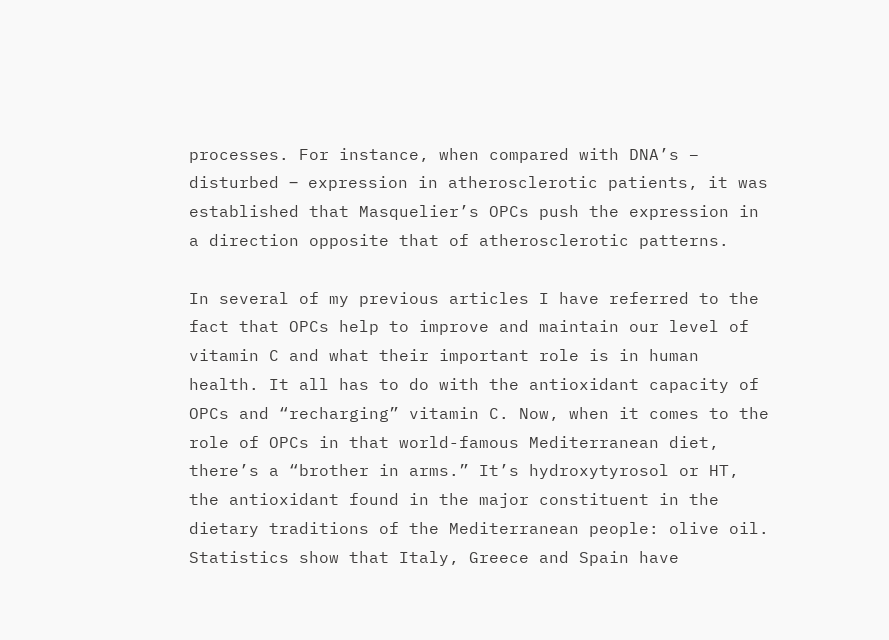processes. For instance, when compared with DNA’s – disturbed ‒ expression in atherosclerotic patients, it was established that Masquelier’s OPCs push the expression in a direction opposite that of atherosclerotic patterns.

In several of my previous articles I have referred to the fact that OPCs help to improve and maintain our level of vitamin C and what their important role is in human health. It all has to do with the antioxidant capacity of OPCs and “recharging” vitamin C. Now, when it comes to the role of OPCs in that world-famous Mediterranean diet, there’s a “brother in arms.” It’s hydroxytyrosol or HT, the antioxidant found in the major constituent in the dietary traditions of the Mediterranean people: olive oil. Statistics show that Italy, Greece and Spain have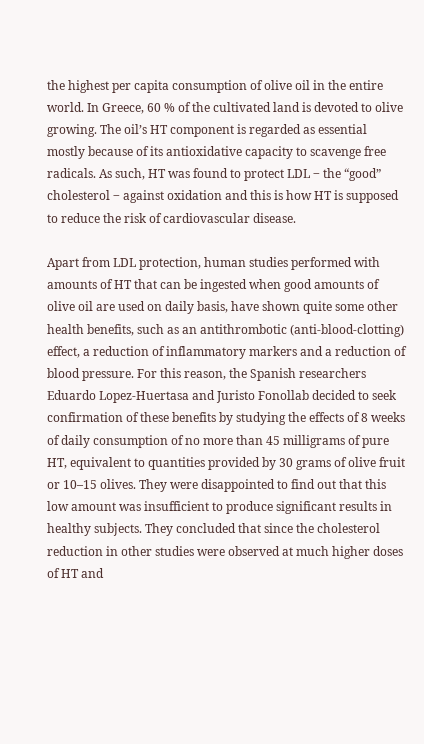the highest per capita consumption of olive oil in the entire world. In Greece, 60 % of the cultivated land is devoted to olive growing. The oil’s HT component is regarded as essential mostly because of its antioxidative capacity to scavenge free radicals. As such, HT was found to protect LDL ‒ the “good” cholesterol ‒ against oxidation and this is how HT is supposed to reduce the risk of cardiovascular disease.

Apart from LDL protection, human studies performed with amounts of HT that can be ingested when good amounts of olive oil are used on daily basis, have shown quite some other health benefits, such as an antithrombotic (anti-blood-clotting) effect, a reduction of inflammatory markers and a reduction of blood pressure. For this reason, the Spanish researchers Eduardo Lopez-Huertasa and Juristo Fonollab decided to seek confirmation of these benefits by studying the effects of 8 weeks of daily consumption of no more than 45 milligrams of pure HT, equivalent to quantities provided by 30 grams of olive fruit or 10–15 olives. They were disappointed to find out that this low amount was insufficient to produce significant results in healthy subjects. They concluded that since the cholesterol reduction in other studies were observed at much higher doses of HT and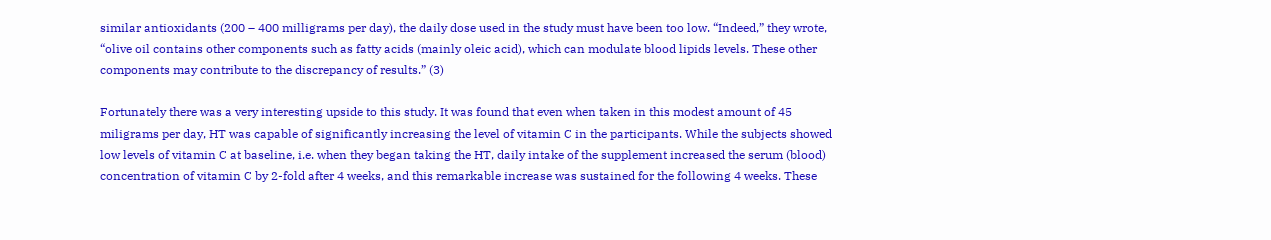similar antioxidants (200 – 400 milligrams per day), the daily dose used in the study must have been too low. “Indeed,” they wrote, “olive oil contains other components such as fatty acids (mainly oleic acid), which can modulate blood lipids levels. These other components may contribute to the discrepancy of results.” (3)

Fortunately there was a very interesting upside to this study. It was found that even when taken in this modest amount of 45 miligrams per day, HT was capable of significantly increasing the level of vitamin C in the participants. While the subjects showed low levels of vitamin C at baseline, i.e. when they began taking the HT, daily intake of the supplement increased the serum (blood) concentration of vitamin C by 2-fold after 4 weeks, and this remarkable increase was sustained for the following 4 weeks. These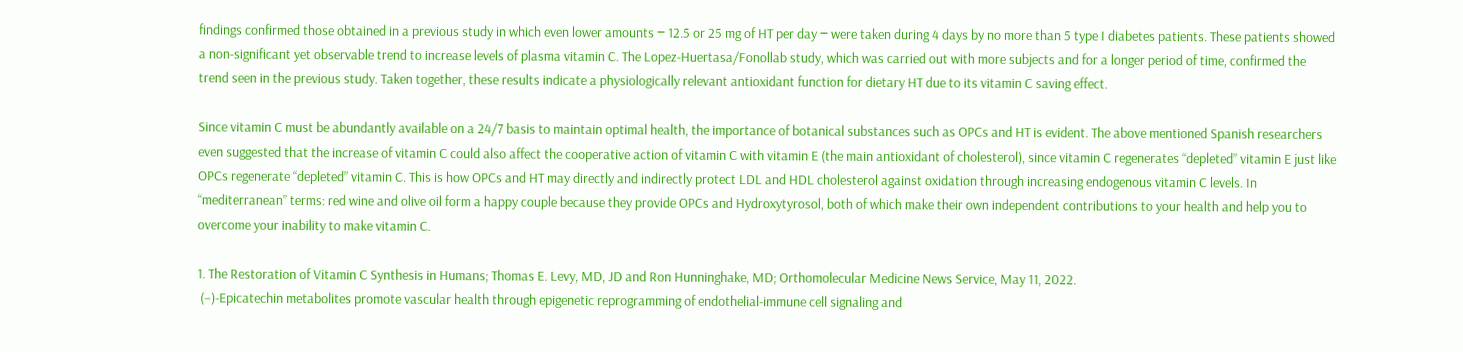findings confirmed those obtained in a previous study in which even lower amounts ‒ 12.5 or 25 mg of HT per day ‒ were taken during 4 days by no more than 5 type I diabetes patients. These patients showed a non-significant yet observable trend to increase levels of plasma vitamin C. The Lopez-Huertasa/Fonollab study, which was carried out with more subjects and for a longer period of time, confirmed the trend seen in the previous study. Taken together, these results indicate a physiologically relevant antioxidant function for dietary HT due to its vitamin C saving effect.

Since vitamin C must be abundantly available on a 24/7 basis to maintain optimal health, the importance of botanical substances such as OPCs and HT is evident. The above mentioned Spanish researchers even suggested that the increase of vitamin C could also affect the cooperative action of vitamin C with vitamin E (the main antioxidant of cholesterol), since vitamin C regenerates “depleted” vitamin E just like OPCs regenerate “depleted” vitamin C. This is how OPCs and HT may directly and indirectly protect LDL and HDL cholesterol against oxidation through increasing endogenous vitamin C levels. In “mediterranean” terms: red wine and olive oil form a happy couple because they provide OPCs and Hydroxytyrosol, both of which make their own independent contributions to your health and help you to overcome your inability to make vitamin C.

1. The Restoration of Vitamin C Synthesis in Humans; Thomas E. Levy, MD, JD and Ron Hunninghake, MD; Orthomolecular Medicine News Service, May 11, 2022.
 (−)-Epicatechin metabolites promote vascular health through epigenetic reprogramming of endothelial-immune cell signaling and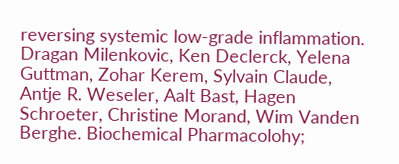reversing systemic low-grade inflammation. Dragan Milenkovic, Ken Declerck, Yelena Guttman, Zohar Kerem, Sylvain Claude, Antje R. Weseler, Aalt Bast, Hagen Schroeter, Christine Morand, Wim Vanden Berghe. Biochemical Pharmacolohy;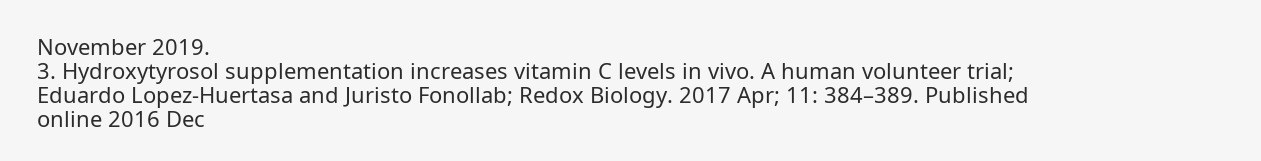November 2019.
3. Hydroxytyrosol supplementation increases vitamin C levels in vivo. A human volunteer trial; Eduardo Lopez-Huertasa and Juristo Fonollab; Redox Biology. 2017 Apr; 11: 384–389. Published online 2016 Dec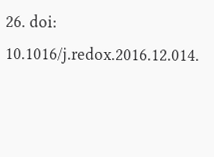26. doi: 10.1016/j.redox.2016.12.014.